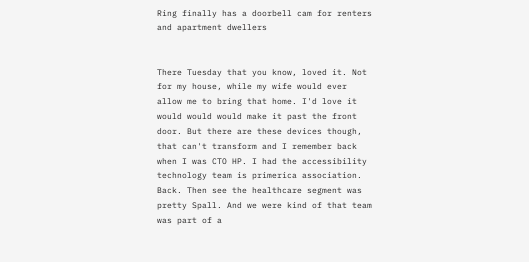Ring finally has a doorbell cam for renters and apartment dwellers


There Tuesday that you know, loved it. Not for my house, while my wife would ever allow me to bring that home. I'd love it would would would make it past the front door. But there are these devices though, that can't transform and I remember back when I was CTO HP. I had the accessibility technology team is primerica association. Back. Then see the healthcare segment was pretty Spall. And we were kind of that team was part of a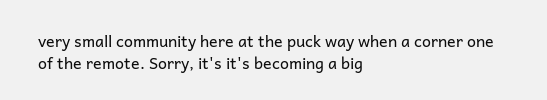very small community here at the puck way when a corner one of the remote. Sorry, it's it's becoming a big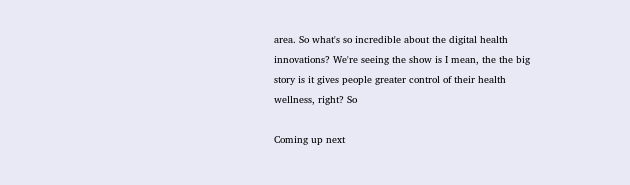area. So what's so incredible about the digital health innovations? We're seeing the show is I mean, the the big story is it gives people greater control of their health wellness, right? So

Coming up next